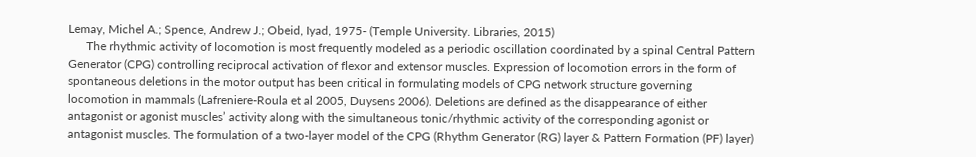Lemay, Michel A.; Spence, Andrew J.; Obeid, Iyad, 1975- (Temple University. Libraries, 2015)
      The rhythmic activity of locomotion is most frequently modeled as a periodic oscillation coordinated by a spinal Central Pattern Generator (CPG) controlling reciprocal activation of flexor and extensor muscles. Expression of locomotion errors in the form of spontaneous deletions in the motor output has been critical in formulating models of CPG network structure governing locomotion in mammals (Lafreniere-Roula et al 2005, Duysens 2006). Deletions are defined as the disappearance of either antagonist or agonist muscles’ activity along with the simultaneous tonic/rhythmic activity of the corresponding agonist or antagonist muscles. The formulation of a two-layer model of the CPG (Rhythm Generator (RG) layer & Pattern Formation (PF) layer)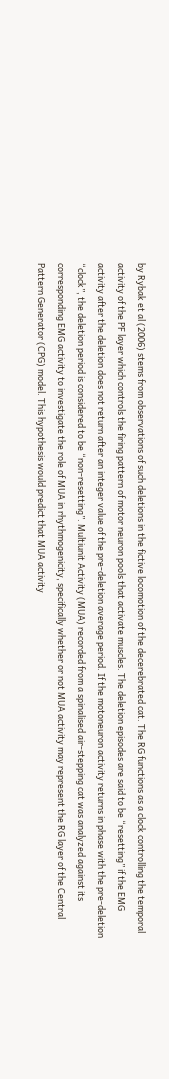by Rybak et al (2006) stems from observations of such deletions in the fictive locomotion of the decerebrated cat. The RG functions as a clock controlling the temporal activity of the PF layer which controls the firing pattern of motor neuron pools that activate muscles. The deletion episodes are said to be “resetting” if the EMG activity after the deletion does not return after an integer value of the pre-deletion average period. If the motoneuron activity returns in phase with the pre-deletion “clock”, the deletion period is considered to be “non-resetting”. Multiunit Activity (MUA) recorded from a spinalised air-stepping cat was analyzed against its corresponding EMG activity to investigate the role of MUA in rhythmogenicity, specifically whether or not MUA activity may represent the RG layer of the Central Pattern Generator (CPG) model. This hypothesis would predict that MUA activity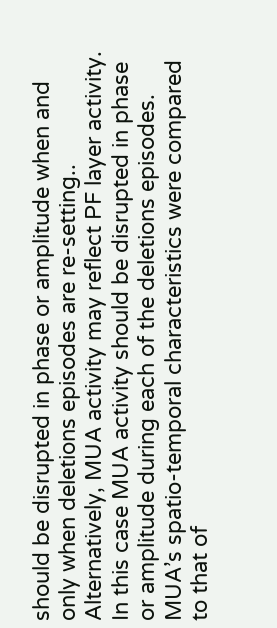should be disrupted in phase or amplitude when and only when deletions episodes are re-setting.. Alternatively, MUA activity may reflect PF layer activity. In this case MUA activity should be disrupted in phase or amplitude during each of the deletions episodes. MUA’s spatio-temporal characteristics were compared to that of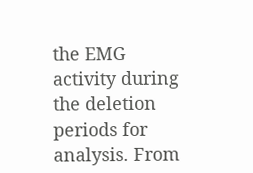the EMG activity during the deletion periods for analysis. From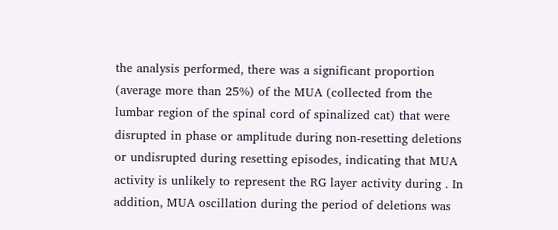the analysis performed, there was a significant proportion (average more than 25%) of the MUA (collected from the lumbar region of the spinal cord of spinalized cat) that were disrupted in phase or amplitude during non-resetting deletions or undisrupted during resetting episodes, indicating that MUA activity is unlikely to represent the RG layer activity during . In addition, MUA oscillation during the period of deletions was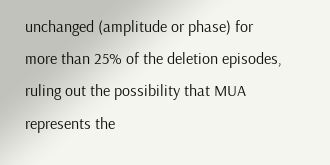unchanged (amplitude or phase) for more than 25% of the deletion episodes, ruling out the possibility that MUA represents the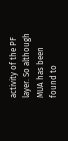activity of the PF layer. So although MUA has been found to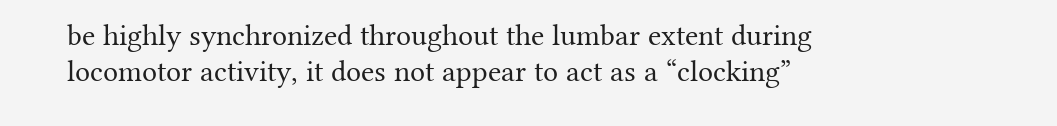be highly synchronized throughout the lumbar extent during locomotor activity, it does not appear to act as a “clocking”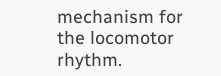mechanism for the locomotor rhythm.